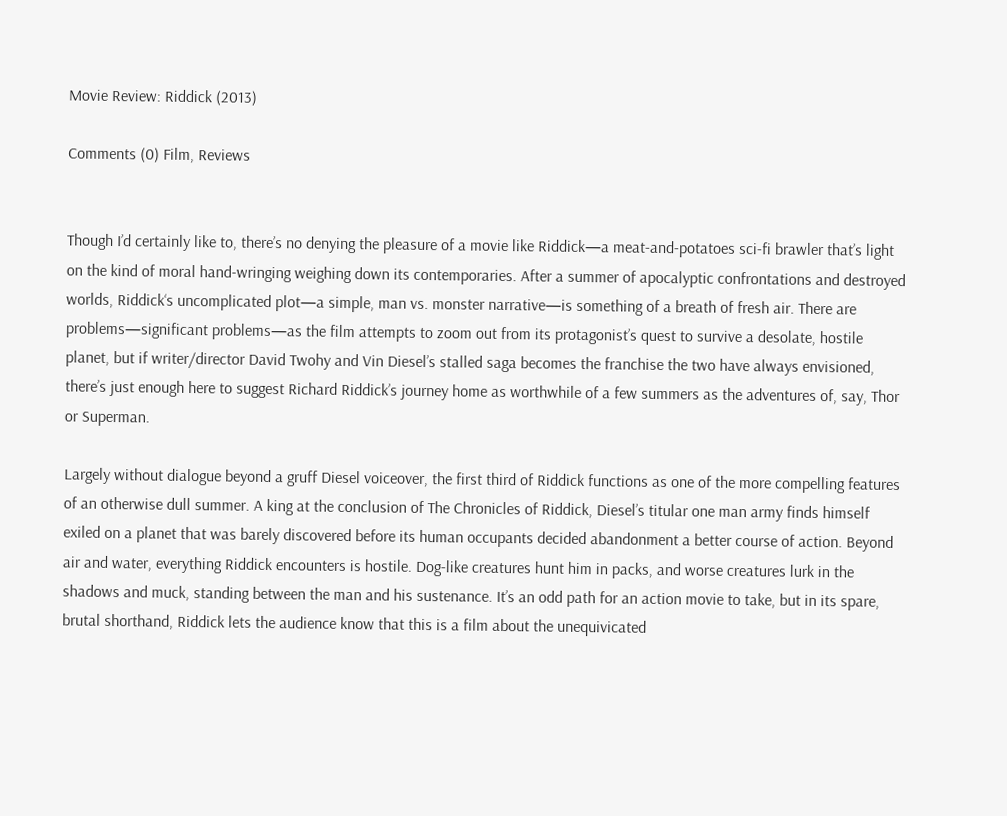Movie Review: Riddick (2013)

Comments (0) Film, Reviews


Though I’d certainly like to, there’s no denying the pleasure of a movie like Riddick—a meat-and-potatoes sci-fi brawler that’s light on the kind of moral hand-wringing weighing down its contemporaries. After a summer of apocalyptic confrontations and destroyed worlds, Riddick‘s uncomplicated plot—a simple, man vs. monster narrative—is something of a breath of fresh air. There are problems—significant problems—as the film attempts to zoom out from its protagonist’s quest to survive a desolate, hostile planet, but if writer/director David Twohy and Vin Diesel’s stalled saga becomes the franchise the two have always envisioned, there’s just enough here to suggest Richard Riddick’s journey home as worthwhile of a few summers as the adventures of, say, Thor or Superman.

Largely without dialogue beyond a gruff Diesel voiceover, the first third of Riddick functions as one of the more compelling features of an otherwise dull summer. A king at the conclusion of The Chronicles of Riddick, Diesel’s titular one man army finds himself exiled on a planet that was barely discovered before its human occupants decided abandonment a better course of action. Beyond air and water, everything Riddick encounters is hostile. Dog-like creatures hunt him in packs, and worse creatures lurk in the shadows and muck, standing between the man and his sustenance. It’s an odd path for an action movie to take, but in its spare, brutal shorthand, Riddick lets the audience know that this is a film about the unequivicated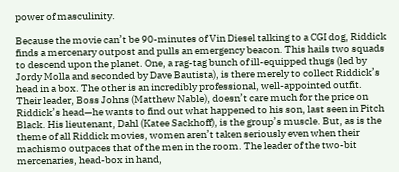power of masculinity.

Because the movie can’t be 90-minutes of Vin Diesel talking to a CGI dog, Riddick finds a mercenary outpost and pulls an emergency beacon. This hails two squads to descend upon the planet. One, a rag-tag bunch of ill-equipped thugs (led by Jordy Molla and seconded by Dave Bautista), is there merely to collect Riddick’s head in a box. The other is an incredibly professional, well-appointed outfit. Their leader, Boss Johns (Matthew Nable), doesn’t care much for the price on Riddick’s head—he wants to find out what happened to his son, last seen in Pitch Black. His lieutenant, Dahl (Katee Sackhoff), is the group’s muscle. But, as is the theme of all Riddick movies, women aren’t taken seriously even when their machismo outpaces that of the men in the room. The leader of the two-bit mercenaries, head-box in hand,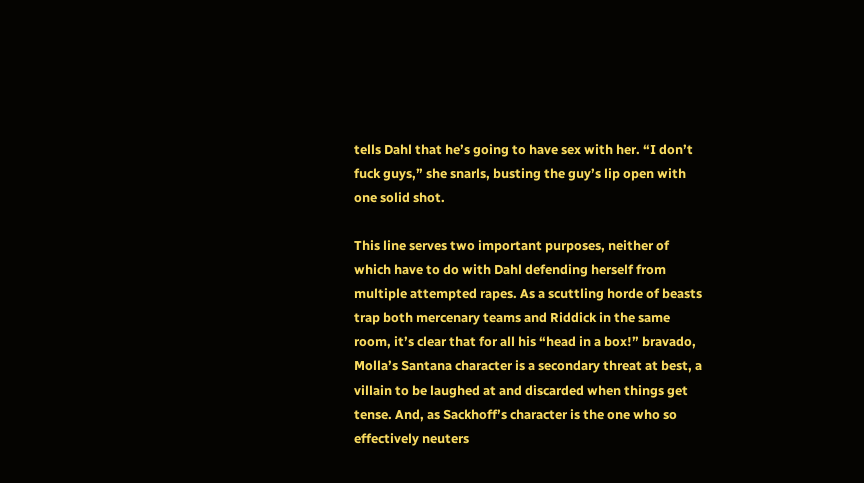tells Dahl that he’s going to have sex with her. “I don’t fuck guys,” she snarls, busting the guy’s lip open with one solid shot.

This line serves two important purposes, neither of which have to do with Dahl defending herself from multiple attempted rapes. As a scuttling horde of beasts trap both mercenary teams and Riddick in the same room, it’s clear that for all his “head in a box!” bravado, Molla’s Santana character is a secondary threat at best, a villain to be laughed at and discarded when things get tense. And, as Sackhoff’s character is the one who so effectively neuters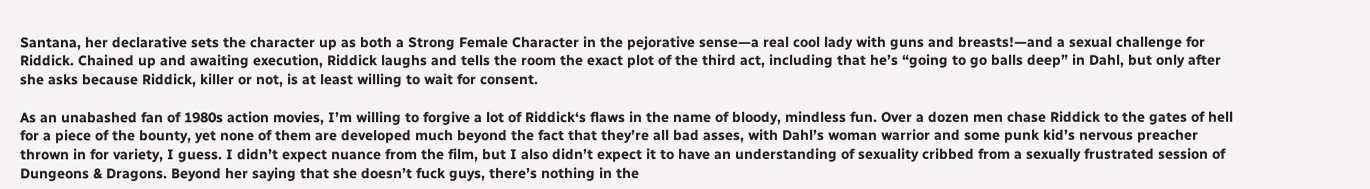Santana, her declarative sets the character up as both a Strong Female Character in the pejorative sense—a real cool lady with guns and breasts!—and a sexual challenge for Riddick. Chained up and awaiting execution, Riddick laughs and tells the room the exact plot of the third act, including that he’s “going to go balls deep” in Dahl, but only after she asks because Riddick, killer or not, is at least willing to wait for consent.

As an unabashed fan of 1980s action movies, I’m willing to forgive a lot of Riddick‘s flaws in the name of bloody, mindless fun. Over a dozen men chase Riddick to the gates of hell for a piece of the bounty, yet none of them are developed much beyond the fact that they’re all bad asses, with Dahl’s woman warrior and some punk kid’s nervous preacher thrown in for variety, I guess. I didn’t expect nuance from the film, but I also didn’t expect it to have an understanding of sexuality cribbed from a sexually frustrated session of Dungeons & Dragons. Beyond her saying that she doesn’t fuck guys, there’s nothing in the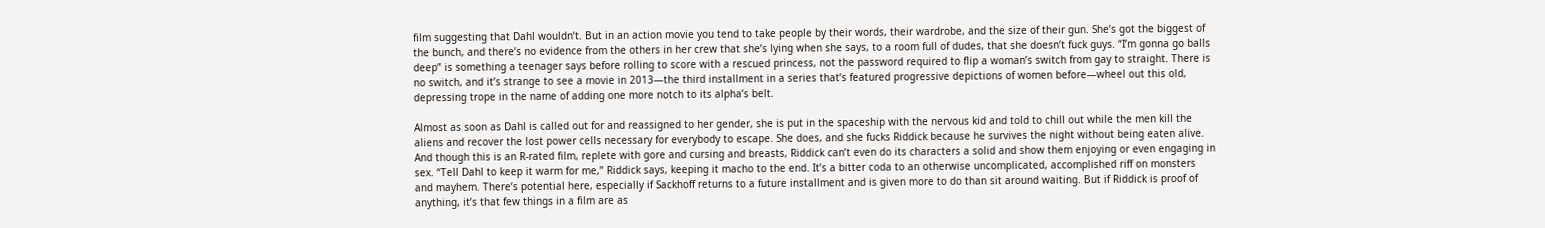film suggesting that Dahl wouldn’t. But in an action movie you tend to take people by their words, their wardrobe, and the size of their gun. She’s got the biggest of the bunch, and there’s no evidence from the others in her crew that she’s lying when she says, to a room full of dudes, that she doesn’t fuck guys. “I’m gonna go balls deep” is something a teenager says before rolling to score with a rescued princess, not the password required to flip a woman’s switch from gay to straight. There is no switch, and it’s strange to see a movie in 2013—the third installment in a series that’s featured progressive depictions of women before—wheel out this old, depressing trope in the name of adding one more notch to its alpha’s belt.

Almost as soon as Dahl is called out for and reassigned to her gender, she is put in the spaceship with the nervous kid and told to chill out while the men kill the aliens and recover the lost power cells necessary for everybody to escape. She does, and she fucks Riddick because he survives the night without being eaten alive. And though this is an R-rated film, replete with gore and cursing and breasts, Riddick can’t even do its characters a solid and show them enjoying or even engaging in sex. “Tell Dahl to keep it warm for me,” Riddick says, keeping it macho to the end. It’s a bitter coda to an otherwise uncomplicated, accomplished riff on monsters and mayhem. There’s potential here, especially if Sackhoff returns to a future installment and is given more to do than sit around waiting. But if Riddick is proof of anything, it’s that few things in a film are as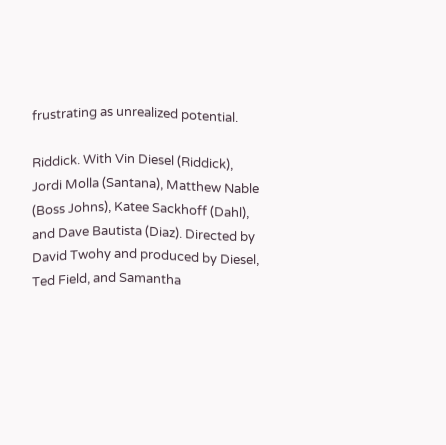frustrating as unrealized potential.

Riddick. With Vin Diesel (Riddick), Jordi Molla (Santana), Matthew Nable (Boss Johns), Katee Sackhoff (Dahl), and Dave Bautista (Diaz). Directed by David Twohy and produced by Diesel, Ted Field, and Samantha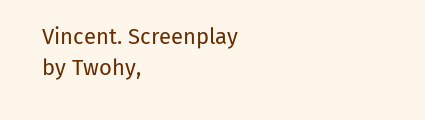Vincent. Screenplay by Twohy,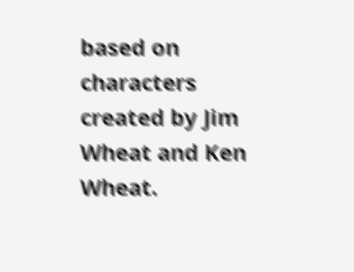based on characters created by Jim Wheat and Ken Wheat.